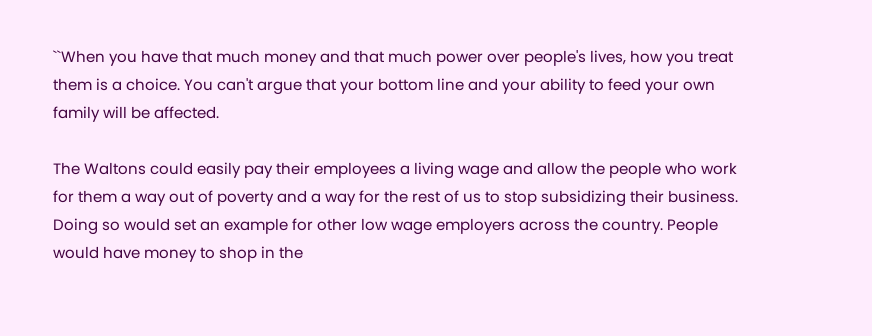``When you have that much money and that much power over people's lives, how you treat them is a choice. You can't argue that your bottom line and your ability to feed your own family will be affected.

The Waltons could easily pay their employees a living wage and allow the people who work for them a way out of poverty and a way for the rest of us to stop subsidizing their business. Doing so would set an example for other low wage employers across the country. People would have money to shop in the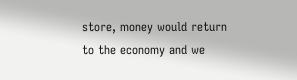store, money would return to the economy and we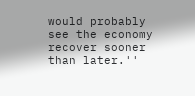would probably see the economy recover sooner than later.''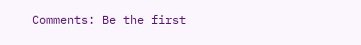Comments: Be the first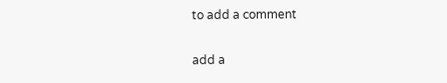to add a comment

add a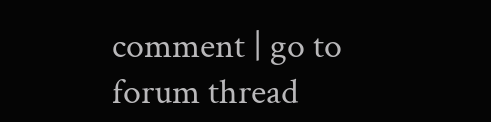comment | go to forum thread